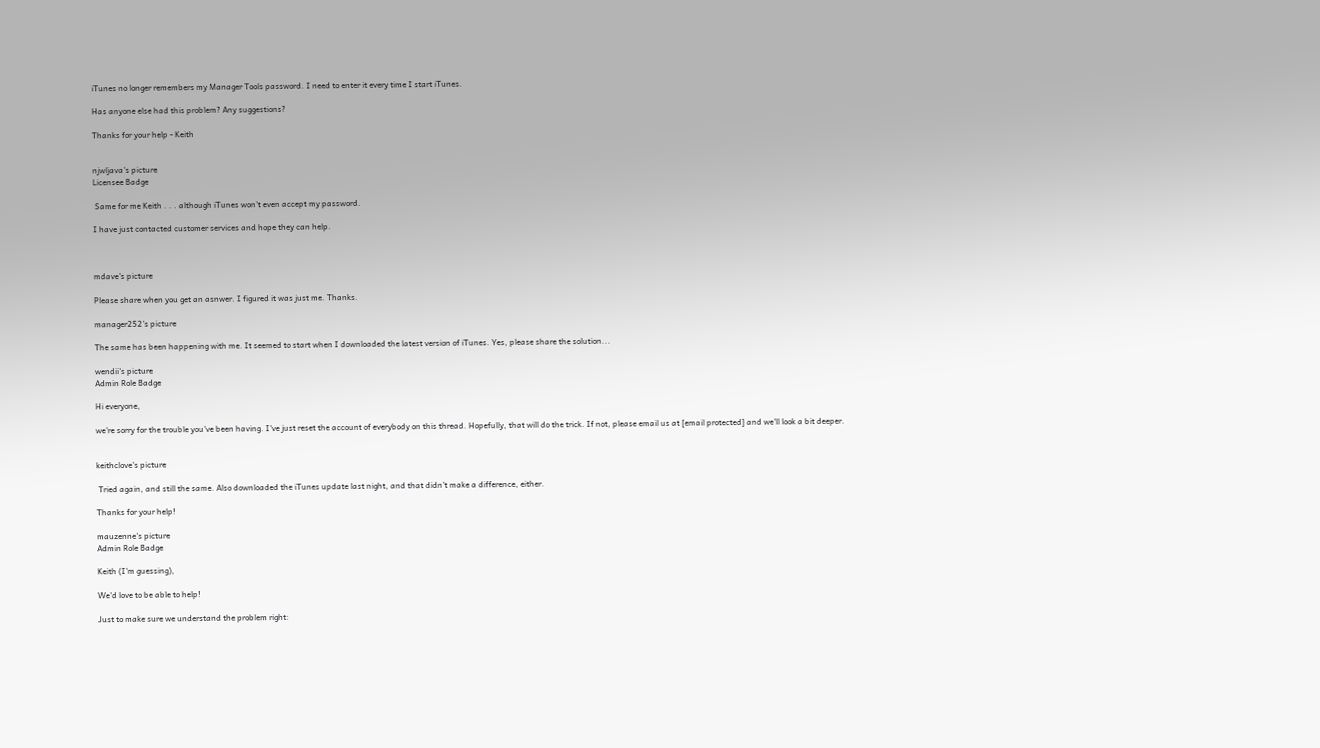iTunes no longer remembers my Manager Tools password. I need to enter it every time I start iTunes.

Has anyone else had this problem? Any suggestions?

Thanks for your help - Keith


njwljava's picture
Licensee Badge

 Same for me Keith . . . although iTunes won't even accept my password.

I have just contacted customer services and hope they can help.



mdave's picture

Please share when you get an asnwer. I figured it was just me. Thanks.

manager252's picture

The same has been happening with me. It seemed to start when I downloaded the latest version of iTunes. Yes, please share the solution...

wendii's picture
Admin Role Badge

Hi everyone,

we're sorry for the trouble you've been having. I've just reset the account of everybody on this thread. Hopefully, that will do the trick. If not, please email us at [email protected] and we'll look a bit deeper.


keithclove's picture

 Tried again, and still the same. Also downloaded the iTunes update last night, and that didn't make a difference, either.

Thanks for your help!

mauzenne's picture
Admin Role Badge

Keith (I'm guessing),

We'd love to be able to help!

Just to make sure we understand the problem right: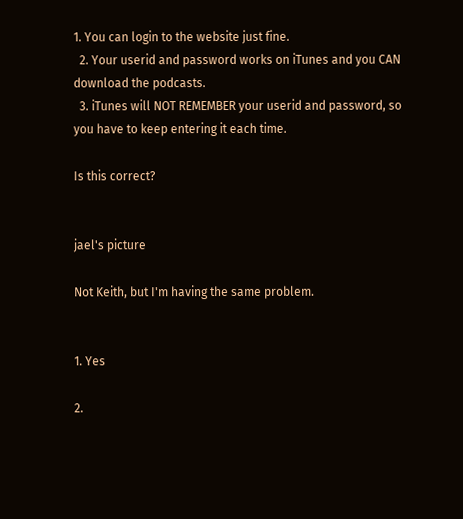1. You can login to the website just fine.
  2. Your userid and password works on iTunes and you CAN download the podcasts.
  3. iTunes will NOT REMEMBER your userid and password, so you have to keep entering it each time.

Is this correct?


jael's picture

Not Keith, but I'm having the same problem.


1. Yes

2.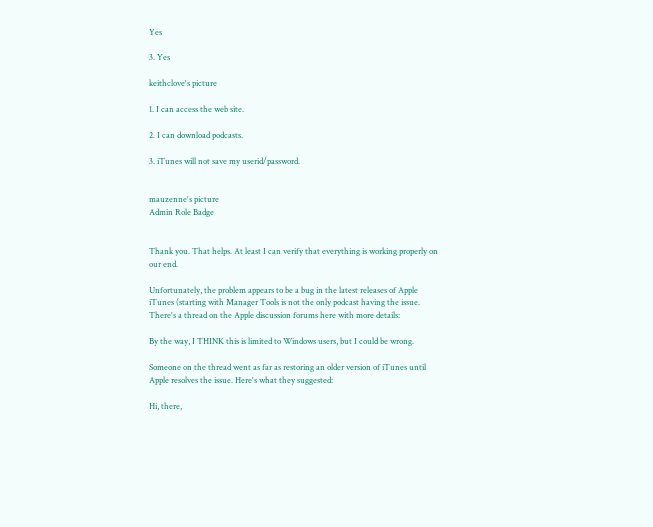Yes

3. Yes

keithclove's picture

1. I can access the web site.

2. I can download podcasts.

3. iTunes will not save my userid/password.


mauzenne's picture
Admin Role Badge


Thank you. That helps. At least I can verify that everything is working properly on our end.

Unfortunately, the problem appears to be a bug in the latest releases of Apple iTunes (starting with Manager Tools is not the only podcast having the issue. There's a thread on the Apple discussion forums here with more details:

By the way, I THINK this is limited to Windows users, but I could be wrong.

Someone on the thread went as far as restoring an older version of iTunes until Apple resolves the issue. Here's what they suggested:

Hi, there,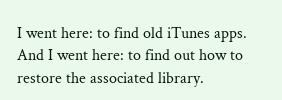I went here: to find old iTunes apps. And I went here: to find out how to restore the associated library.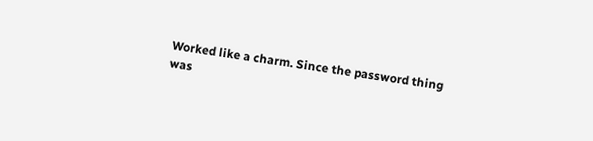Worked like a charm. Since the password thing was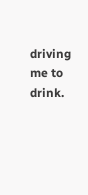driving me to drink.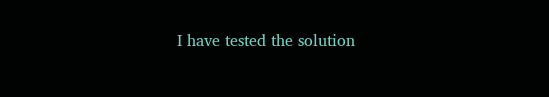I have tested the solution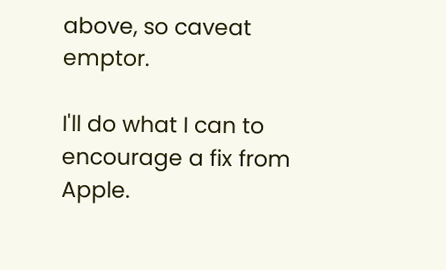above, so caveat emptor.

I'll do what I can to encourage a fix from Apple.